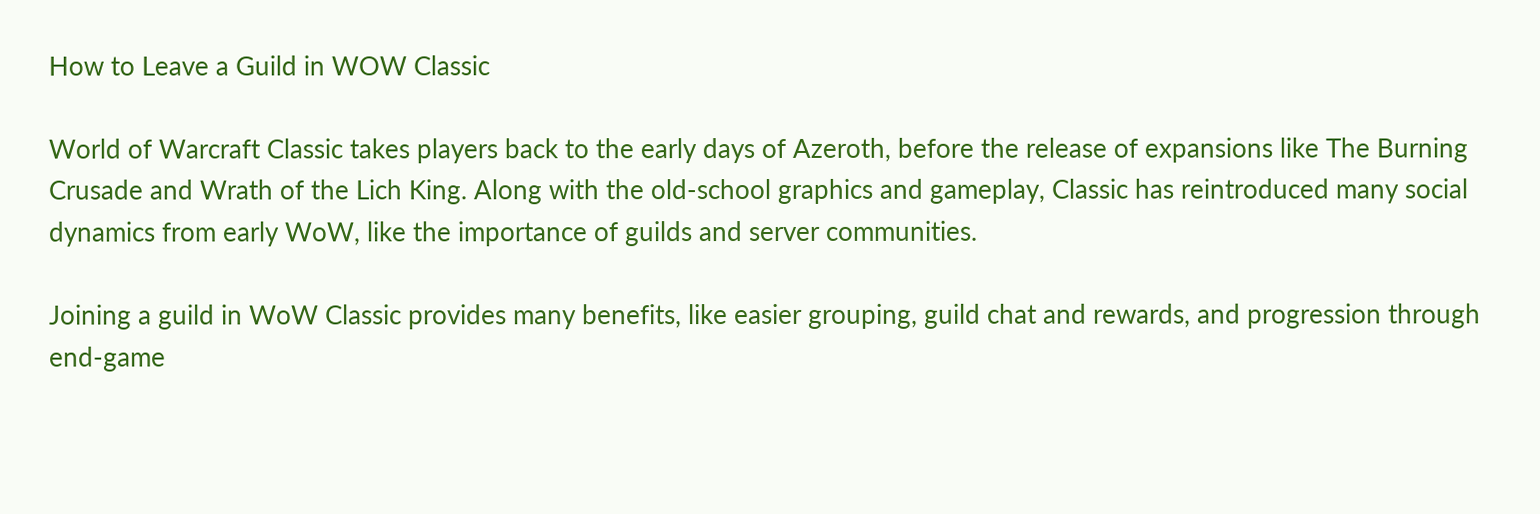How to Leave a Guild in WOW Classic

World of Warcraft Classic takes players back to the early days of Azeroth, before the release of expansions like The Burning Crusade and Wrath of the Lich King. Along with the old-school graphics and gameplay, Classic has reintroduced many social dynamics from early WoW, like the importance of guilds and server communities.

Joining a guild in WoW Classic provides many benefits, like easier grouping, guild chat and rewards, and progression through end-game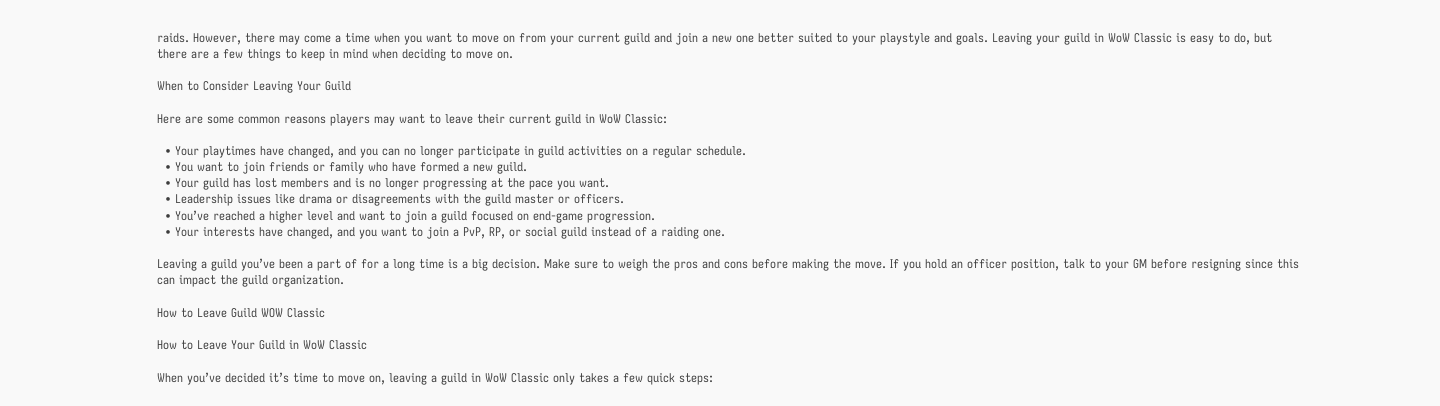raids. However, there may come a time when you want to move on from your current guild and join a new one better suited to your playstyle and goals. Leaving your guild in WoW Classic is easy to do, but there are a few things to keep in mind when deciding to move on.

When to Consider Leaving Your Guild

Here are some common reasons players may want to leave their current guild in WoW Classic:

  • Your playtimes have changed, and you can no longer participate in guild activities on a regular schedule.
  • You want to join friends or family who have formed a new guild.
  • Your guild has lost members and is no longer progressing at the pace you want.
  • Leadership issues like drama or disagreements with the guild master or officers.
  • You’ve reached a higher level and want to join a guild focused on end-game progression.
  • Your interests have changed, and you want to join a PvP, RP, or social guild instead of a raiding one.

Leaving a guild you’ve been a part of for a long time is a big decision. Make sure to weigh the pros and cons before making the move. If you hold an officer position, talk to your GM before resigning since this can impact the guild organization.

How to Leave Guild WOW Classic

How to Leave Your Guild in WoW Classic

When you’ve decided it’s time to move on, leaving a guild in WoW Classic only takes a few quick steps: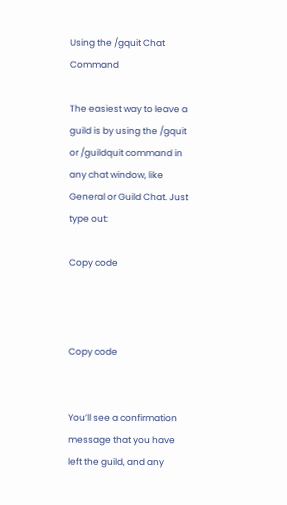Using the /gquit Chat Command

The easiest way to leave a guild is by using the /gquit or /guildquit command in any chat window, like General or Guild Chat. Just type out:

Copy code



Copy code


You’ll see a confirmation message that you have left the guild, and any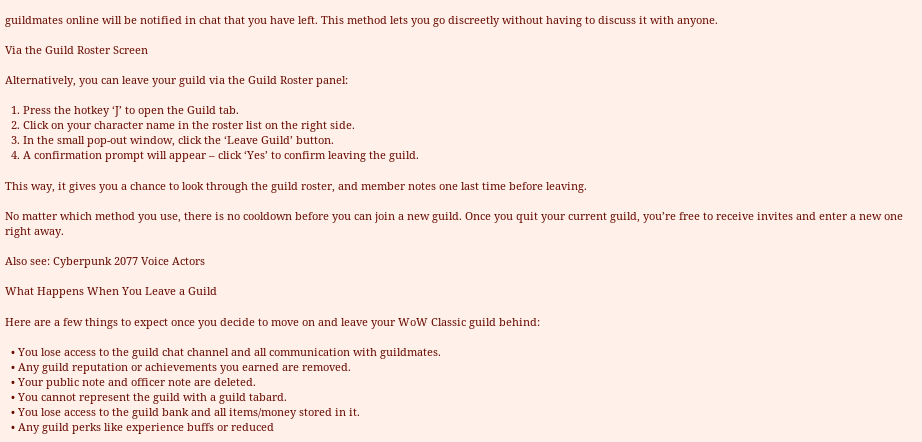guildmates online will be notified in chat that you have left. This method lets you go discreetly without having to discuss it with anyone.

Via the Guild Roster Screen

Alternatively, you can leave your guild via the Guild Roster panel:

  1. Press the hotkey ‘J’ to open the Guild tab.
  2. Click on your character name in the roster list on the right side.
  3. In the small pop-out window, click the ‘Leave Guild’ button.
  4. A confirmation prompt will appear – click ‘Yes’ to confirm leaving the guild.

This way, it gives you a chance to look through the guild roster, and member notes one last time before leaving.

No matter which method you use, there is no cooldown before you can join a new guild. Once you quit your current guild, you’re free to receive invites and enter a new one right away.

Also see: Cyberpunk 2077 Voice Actors

What Happens When You Leave a Guild

Here are a few things to expect once you decide to move on and leave your WoW Classic guild behind:

  • You lose access to the guild chat channel and all communication with guildmates.
  • Any guild reputation or achievements you earned are removed.
  • Your public note and officer note are deleted.
  • You cannot represent the guild with a guild tabard.
  • You lose access to the guild bank and all items/money stored in it.
  • Any guild perks like experience buffs or reduced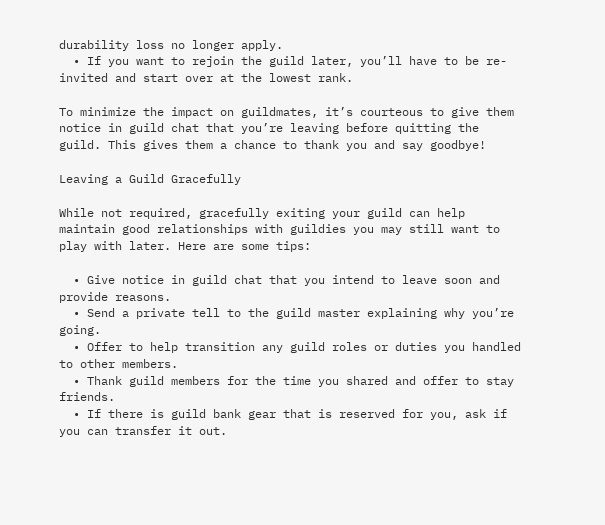durability loss no longer apply.
  • If you want to rejoin the guild later, you’ll have to be re-invited and start over at the lowest rank.

To minimize the impact on guildmates, it’s courteous to give them notice in guild chat that you’re leaving before quitting the guild. This gives them a chance to thank you and say goodbye!

Leaving a Guild Gracefully

While not required, gracefully exiting your guild can help maintain good relationships with guildies you may still want to play with later. Here are some tips:

  • Give notice in guild chat that you intend to leave soon and provide reasons.
  • Send a private tell to the guild master explaining why you’re going.
  • Offer to help transition any guild roles or duties you handled to other members.
  • Thank guild members for the time you shared and offer to stay friends.
  • If there is guild bank gear that is reserved for you, ask if you can transfer it out.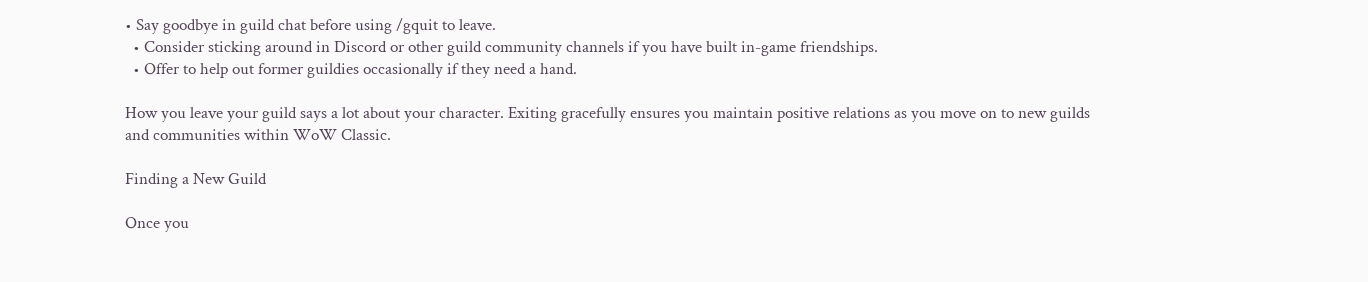• Say goodbye in guild chat before using /gquit to leave.
  • Consider sticking around in Discord or other guild community channels if you have built in-game friendships.
  • Offer to help out former guildies occasionally if they need a hand.

How you leave your guild says a lot about your character. Exiting gracefully ensures you maintain positive relations as you move on to new guilds and communities within WoW Classic.

Finding a New Guild

Once you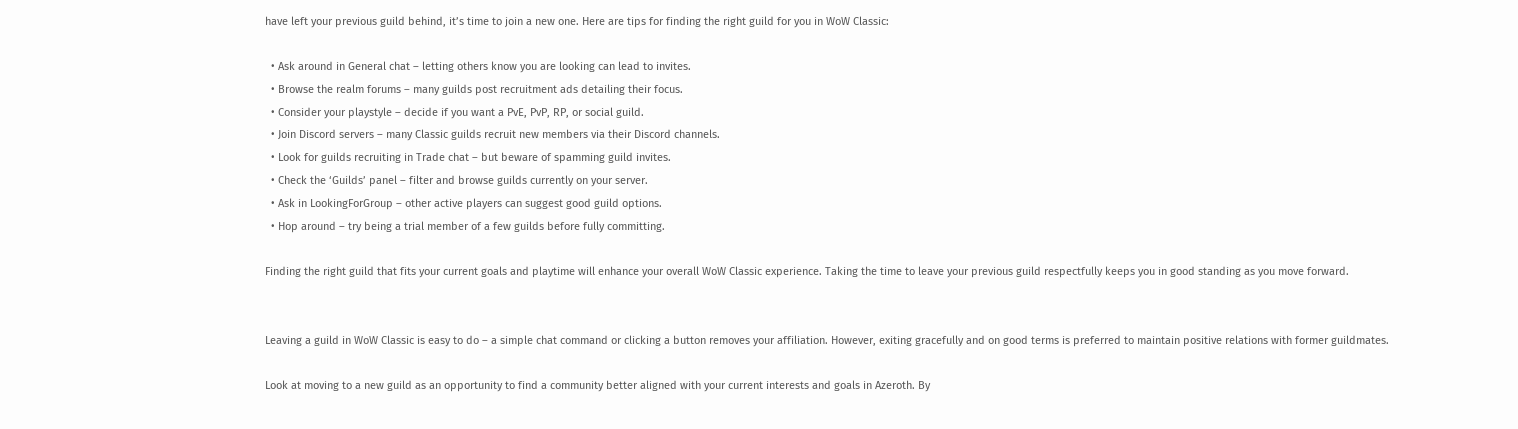have left your previous guild behind, it’s time to join a new one. Here are tips for finding the right guild for you in WoW Classic:

  • Ask around in General chat – letting others know you are looking can lead to invites.
  • Browse the realm forums – many guilds post recruitment ads detailing their focus.
  • Consider your playstyle – decide if you want a PvE, PvP, RP, or social guild.
  • Join Discord servers – many Classic guilds recruit new members via their Discord channels.
  • Look for guilds recruiting in Trade chat – but beware of spamming guild invites.
  • Check the ‘Guilds’ panel – filter and browse guilds currently on your server.
  • Ask in LookingForGroup – other active players can suggest good guild options.
  • Hop around – try being a trial member of a few guilds before fully committing.

Finding the right guild that fits your current goals and playtime will enhance your overall WoW Classic experience. Taking the time to leave your previous guild respectfully keeps you in good standing as you move forward.


Leaving a guild in WoW Classic is easy to do – a simple chat command or clicking a button removes your affiliation. However, exiting gracefully and on good terms is preferred to maintain positive relations with former guildmates.

Look at moving to a new guild as an opportunity to find a community better aligned with your current interests and goals in Azeroth. By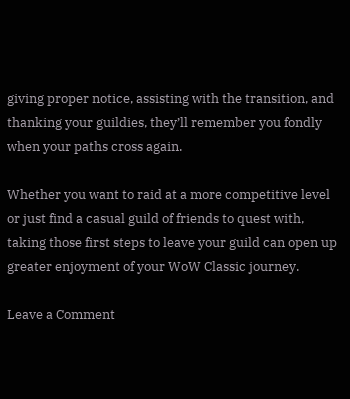giving proper notice, assisting with the transition, and thanking your guildies, they’ll remember you fondly when your paths cross again.

Whether you want to raid at a more competitive level or just find a casual guild of friends to quest with, taking those first steps to leave your guild can open up greater enjoyment of your WoW Classic journey.

Leave a Comment